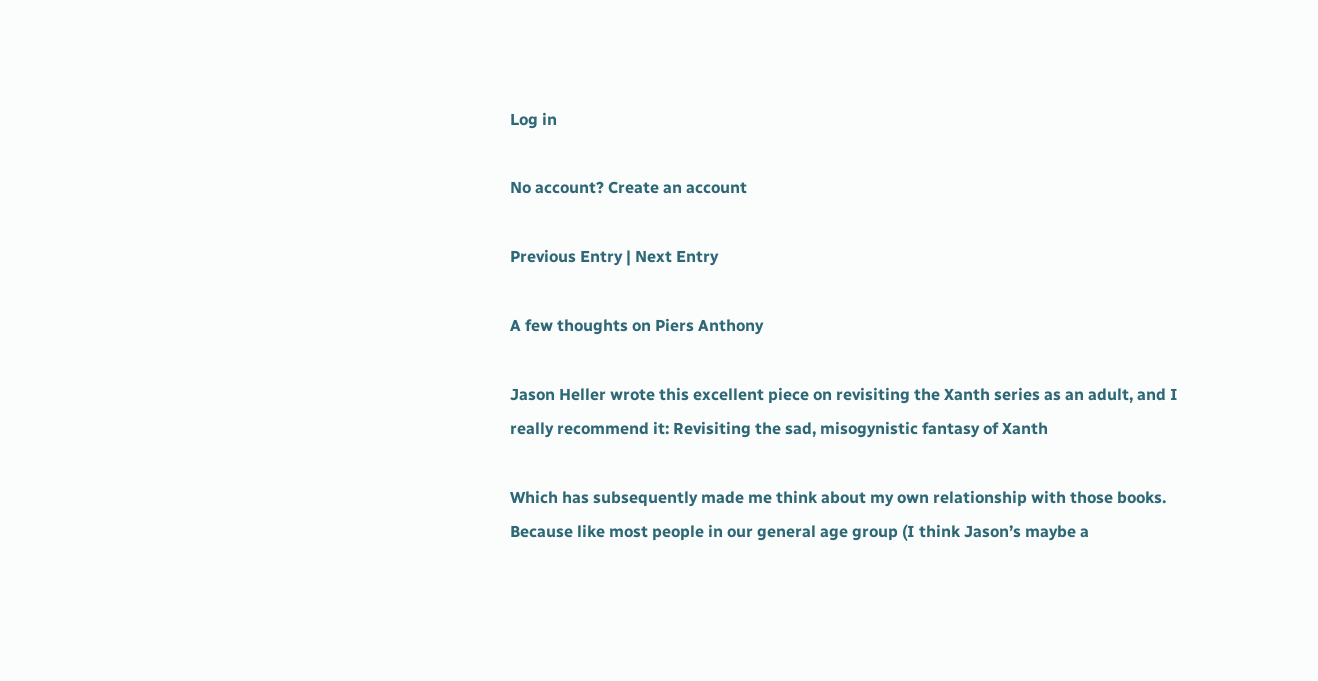Log in

No account? Create an account

Previous Entry | Next Entry

A few thoughts on Piers Anthony

Jason Heller wrote this excellent piece on revisiting the Xanth series as an adult, and I really recommend it: Revisiting the sad, misogynistic fantasy of Xanth

Which has subsequently made me think about my own relationship with those books. Because like most people in our general age group (I think Jason’s maybe a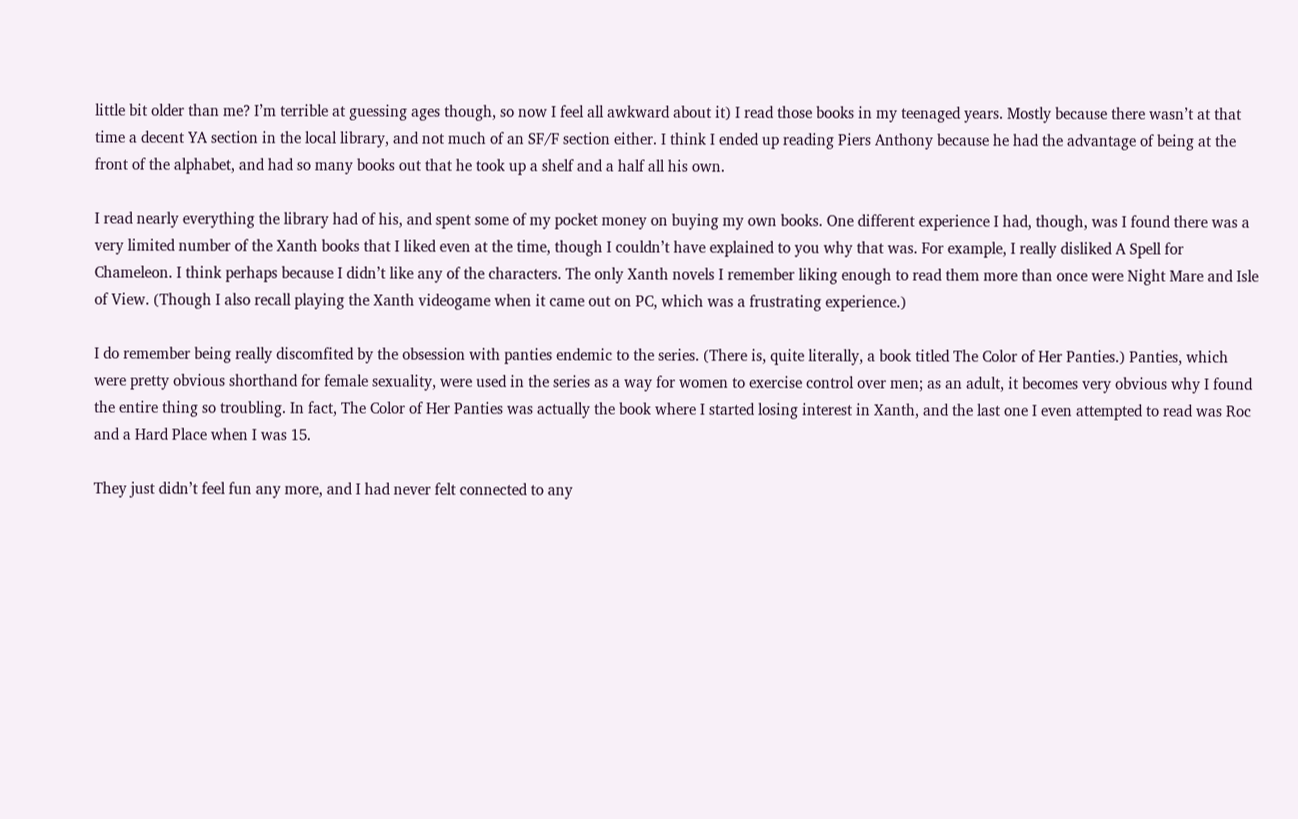little bit older than me? I’m terrible at guessing ages though, so now I feel all awkward about it) I read those books in my teenaged years. Mostly because there wasn’t at that time a decent YA section in the local library, and not much of an SF/F section either. I think I ended up reading Piers Anthony because he had the advantage of being at the front of the alphabet, and had so many books out that he took up a shelf and a half all his own.

I read nearly everything the library had of his, and spent some of my pocket money on buying my own books. One different experience I had, though, was I found there was a very limited number of the Xanth books that I liked even at the time, though I couldn’t have explained to you why that was. For example, I really disliked A Spell for Chameleon. I think perhaps because I didn’t like any of the characters. The only Xanth novels I remember liking enough to read them more than once were Night Mare and Isle of View. (Though I also recall playing the Xanth videogame when it came out on PC, which was a frustrating experience.)

I do remember being really discomfited by the obsession with panties endemic to the series. (There is, quite literally, a book titled The Color of Her Panties.) Panties, which were pretty obvious shorthand for female sexuality, were used in the series as a way for women to exercise control over men; as an adult, it becomes very obvious why I found the entire thing so troubling. In fact, The Color of Her Panties was actually the book where I started losing interest in Xanth, and the last one I even attempted to read was Roc and a Hard Place when I was 15.

They just didn’t feel fun any more, and I had never felt connected to any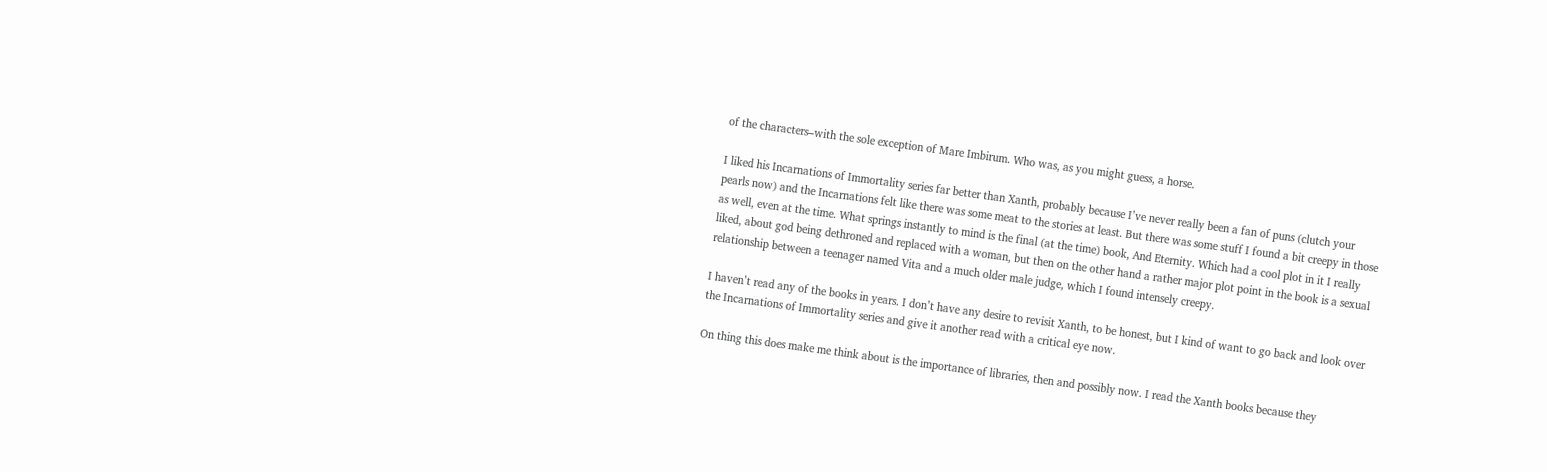of the characters–with the sole exception of Mare Imbirum. Who was, as you might guess, a horse.

I liked his Incarnations of Immortality series far better than Xanth, probably because I’ve never really been a fan of puns (clutch your pearls now) and the Incarnations felt like there was some meat to the stories at least. But there was some stuff I found a bit creepy in those as well, even at the time. What springs instantly to mind is the final (at the time) book, And Eternity. Which had a cool plot in it I really liked, about god being dethroned and replaced with a woman, but then on the other hand a rather major plot point in the book is a sexual relationship between a teenager named Vita and a much older male judge, which I found intensely creepy.

I haven’t read any of the books in years. I don’t have any desire to revisit Xanth, to be honest, but I kind of want to go back and look over the Incarnations of Immortality series and give it another read with a critical eye now.

On thing this does make me think about is the importance of libraries, then and possibly now. I read the Xanth books because they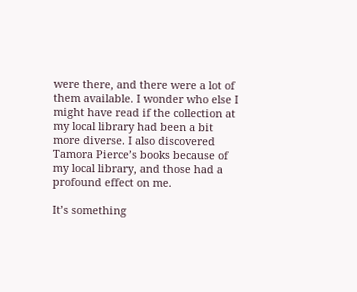were there, and there were a lot of them available. I wonder who else I might have read if the collection at my local library had been a bit more diverse. I also discovered Tamora Pierce’s books because of my local library, and those had a profound effect on me.

It’s something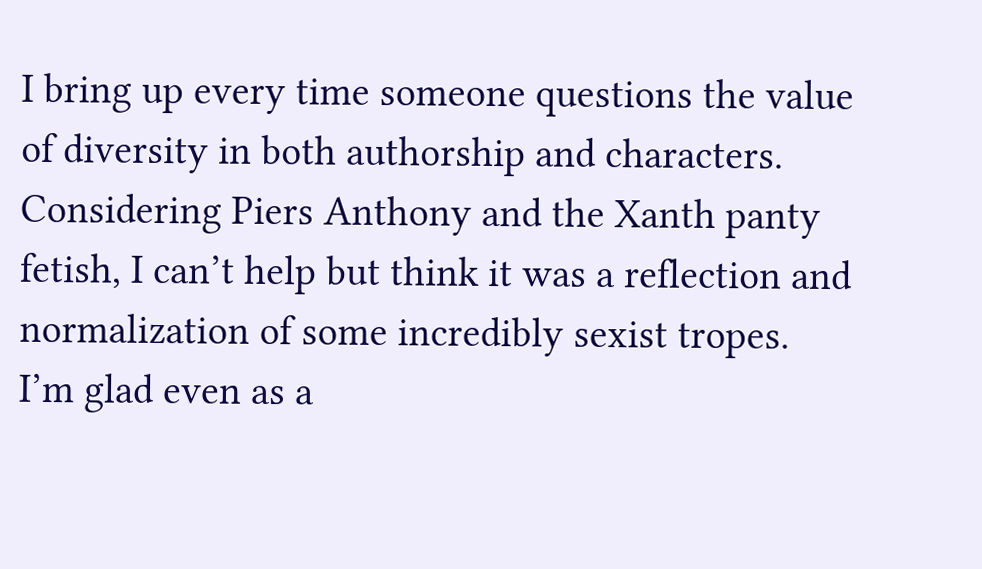I bring up every time someone questions the value of diversity in both authorship and characters. Considering Piers Anthony and the Xanth panty fetish, I can’t help but think it was a reflection and normalization of some incredibly sexist tropes. I’m glad even as a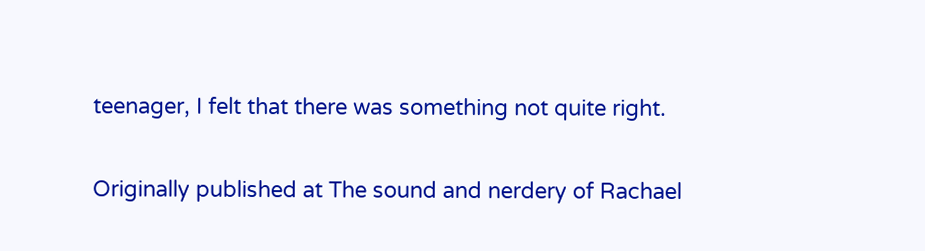teenager, I felt that there was something not quite right.

Originally published at The sound and nerdery of Rachael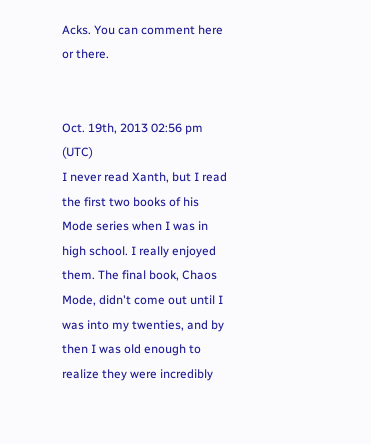Acks. You can comment here or there.


Oct. 19th, 2013 02:56 pm (UTC)
I never read Xanth, but I read the first two books of his Mode series when I was in high school. I really enjoyed them. The final book, Chaos Mode, didn't come out until I was into my twenties, and by then I was old enough to realize they were incredibly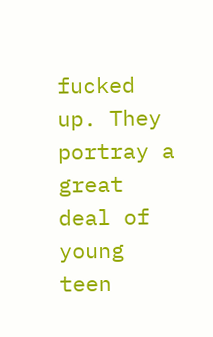fucked up. They portray a great deal of young teen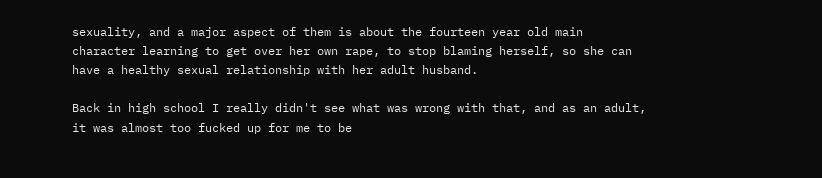sexuality, and a major aspect of them is about the fourteen year old main character learning to get over her own rape, to stop blaming herself, so she can have a healthy sexual relationship with her adult husband.

Back in high school I really didn't see what was wrong with that, and as an adult, it was almost too fucked up for me to be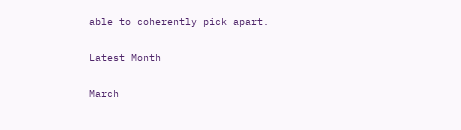able to coherently pick apart.

Latest Month

March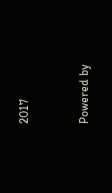2017


Powered by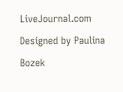LiveJournal.com
Designed by Paulina Bozek